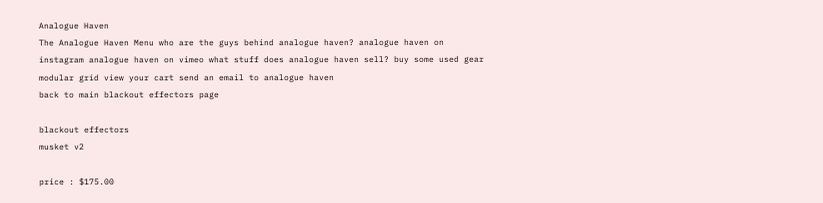Analogue Haven
The Analogue Haven Menu who are the guys behind analogue haven? analogue haven on instagram analogue haven on vimeo what stuff does analogue haven sell? buy some used gear modular grid view your cart send an email to analogue haven
back to main blackout effectors page

blackout effectors
musket v2

price : $175.00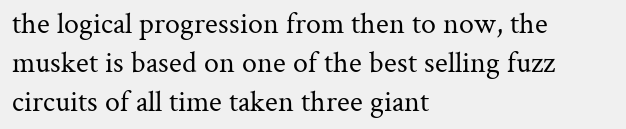the logical progression from then to now, the musket is based on one of the best selling fuzz circuits of all time taken three giant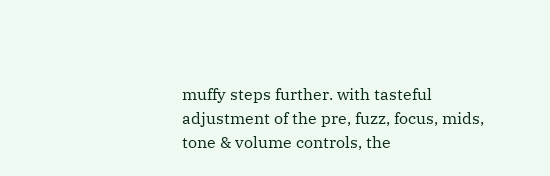muffy steps further. with tasteful adjustment of the pre, fuzz, focus, mids, tone & volume controls, the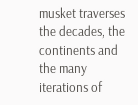musket traverses the decades, the continents and the many iterations of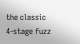the classic 4-stage fuzz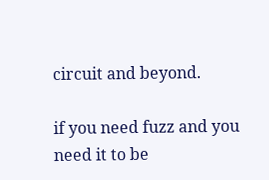circuit and beyond.

if you need fuzz and you need it to be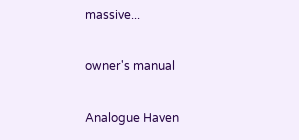massive...

owner's manual

Analogue Haven